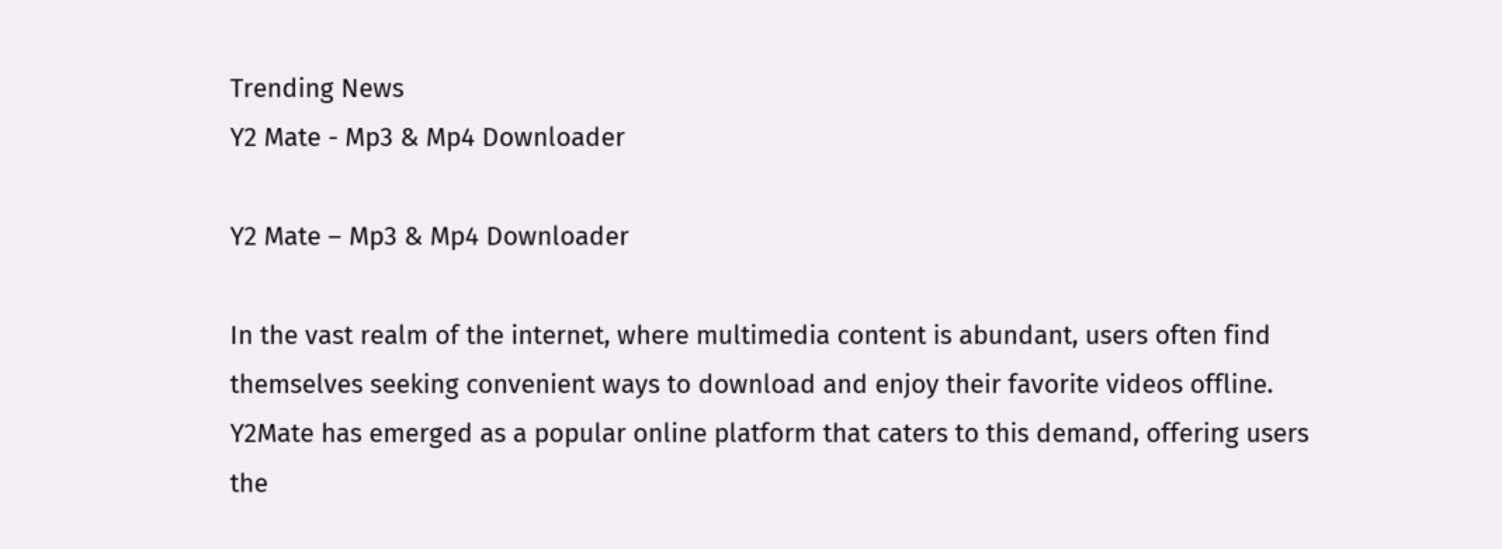Trending News
Y2 Mate - Mp3 & Mp4 Downloader

Y2 Mate – Mp3 & Mp4 Downloader

In the vast realm of the internet, where multimedia content is abundant, users often find themselves seeking convenient ways to download and enjoy their favorite videos offline. Y2Mate has emerged as a popular online platform that caters to this demand, offering users the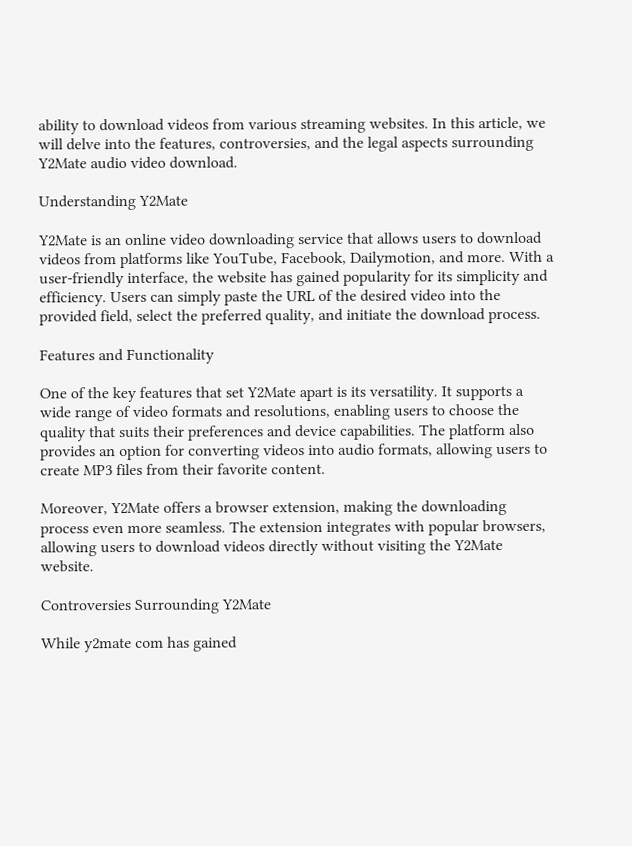ability to download videos from various streaming websites. In this article, we will delve into the features, controversies, and the legal aspects surrounding Y2Mate audio video download.

Understanding Y2Mate

Y2Mate is an online video downloading service that allows users to download videos from platforms like YouTube, Facebook, Dailymotion, and more. With a user-friendly interface, the website has gained popularity for its simplicity and efficiency. Users can simply paste the URL of the desired video into the provided field, select the preferred quality, and initiate the download process.

Features and Functionality

One of the key features that set Y2Mate apart is its versatility. It supports a wide range of video formats and resolutions, enabling users to choose the quality that suits their preferences and device capabilities. The platform also provides an option for converting videos into audio formats, allowing users to create MP3 files from their favorite content.

Moreover, Y2Mate offers a browser extension, making the downloading process even more seamless. The extension integrates with popular browsers, allowing users to download videos directly without visiting the Y2Mate website.

Controversies Surrounding Y2Mate

While y2mate com has gained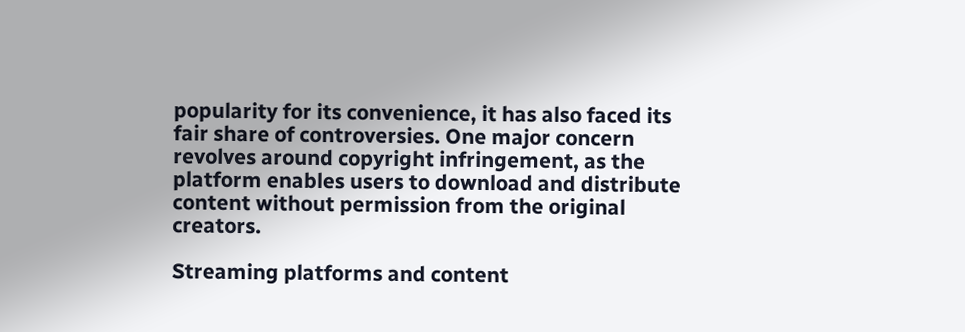popularity for its convenience, it has also faced its fair share of controversies. One major concern revolves around copyright infringement, as the platform enables users to download and distribute content without permission from the original creators.

Streaming platforms and content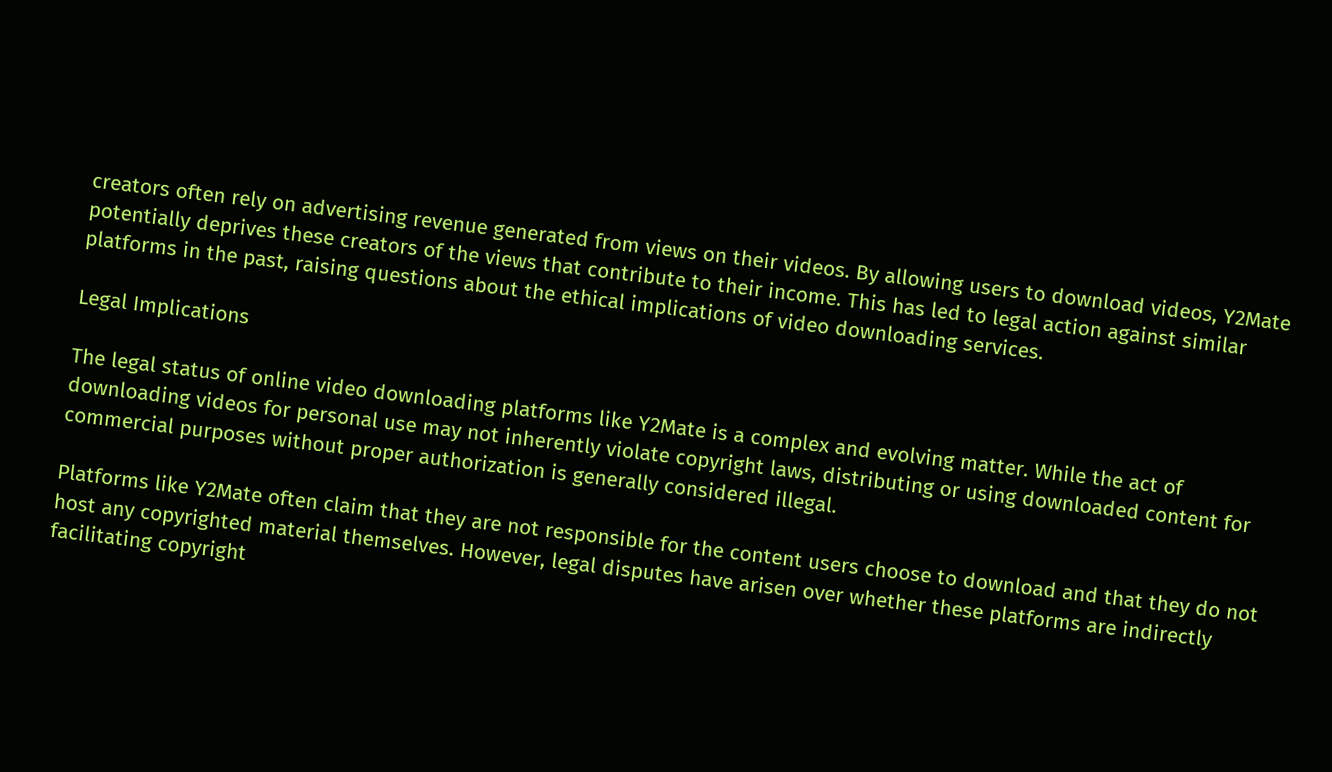creators often rely on advertising revenue generated from views on their videos. By allowing users to download videos, Y2Mate potentially deprives these creators of the views that contribute to their income. This has led to legal action against similar platforms in the past, raising questions about the ethical implications of video downloading services.

Legal Implications

The legal status of online video downloading platforms like Y2Mate is a complex and evolving matter. While the act of downloading videos for personal use may not inherently violate copyright laws, distributing or using downloaded content for commercial purposes without proper authorization is generally considered illegal.

Platforms like Y2Mate often claim that they are not responsible for the content users choose to download and that they do not host any copyrighted material themselves. However, legal disputes have arisen over whether these platforms are indirectly facilitating copyright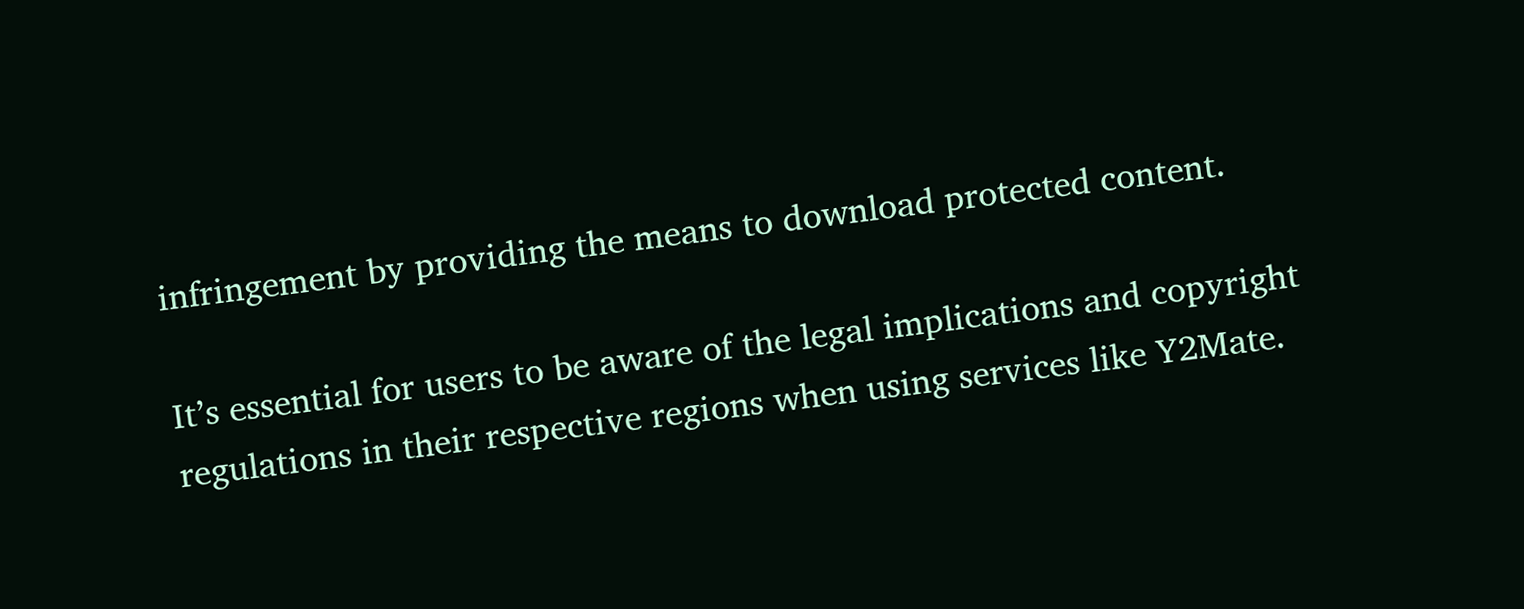infringement by providing the means to download protected content.

It’s essential for users to be aware of the legal implications and copyright regulations in their respective regions when using services like Y2Mate.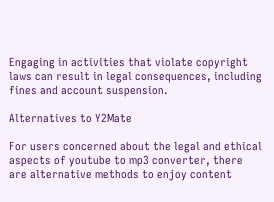Engaging in activities that violate copyright laws can result in legal consequences, including fines and account suspension.

Alternatives to Y2Mate

For users concerned about the legal and ethical aspects of youtube to mp3 converter, there are alternative methods to enjoy content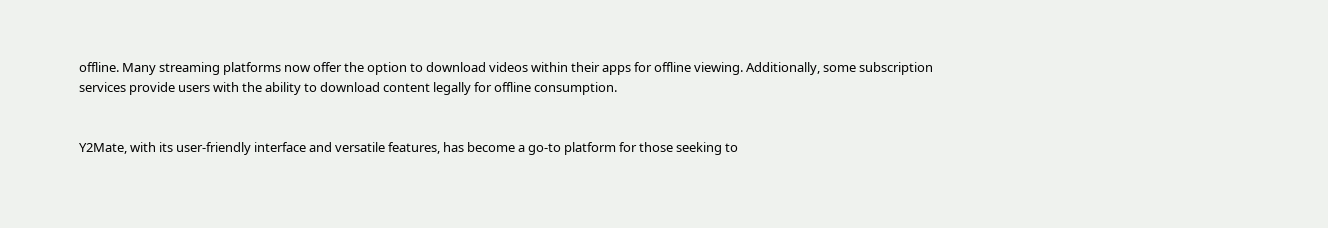offline. Many streaming platforms now offer the option to download videos within their apps for offline viewing. Additionally, some subscription services provide users with the ability to download content legally for offline consumption.


Y2Mate, with its user-friendly interface and versatile features, has become a go-to platform for those seeking to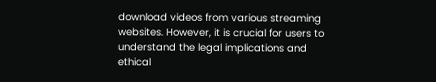download videos from various streaming websites. However, it is crucial for users to understand the legal implications and ethical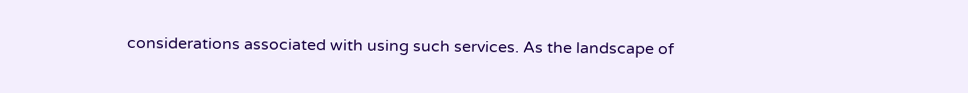considerations associated with using such services. As the landscape of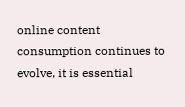online content consumption continues to evolve, it is essential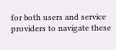for both users and service providers to navigate these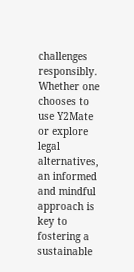challenges responsibly. Whether one chooses to use Y2Mate or explore legal alternatives, an informed and mindful approach is key to fostering a sustainable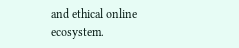and ethical online ecosystem.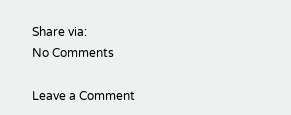Share via:
No Comments

Leave a Comment